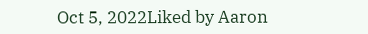Oct 5, 2022Liked by Aaron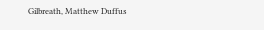Gilbreath, Matthew Duffus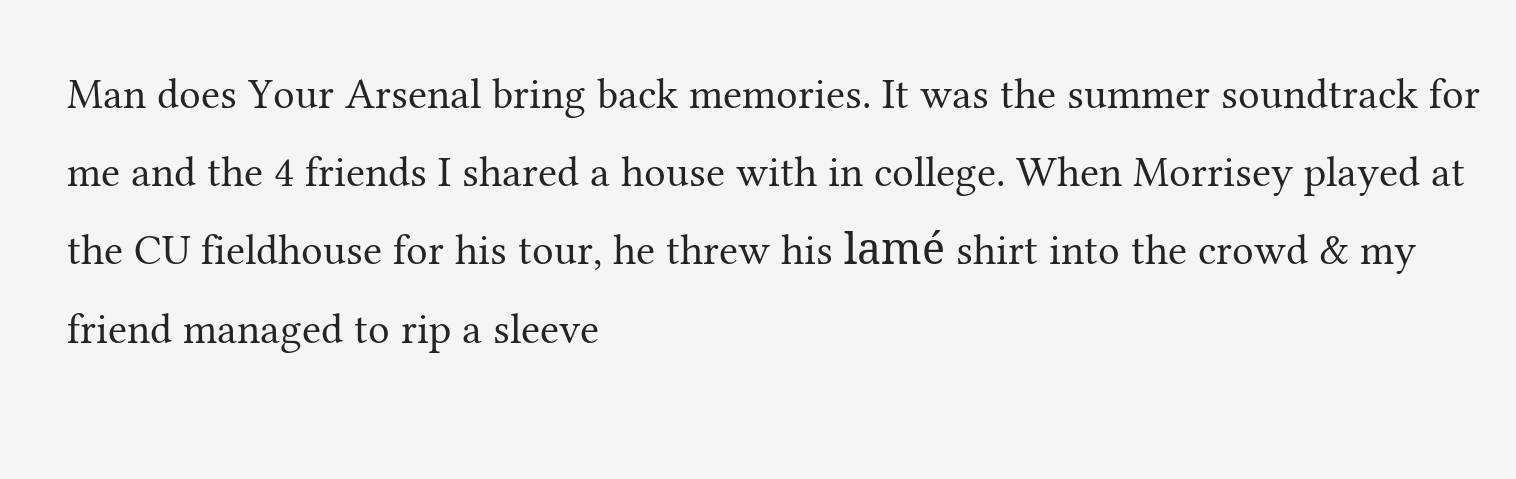Man does Your Arsenal bring back memories. It was the summer soundtrack for me and the 4 friends I shared a house with in college. When Morrisey played at the CU fieldhouse for his tour, he threw his lamé shirt into the crowd & my friend managed to rip a sleeve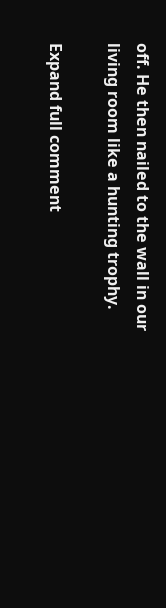off. He then nailed to the wall in our living room like a hunting trophy.

Expand full comment